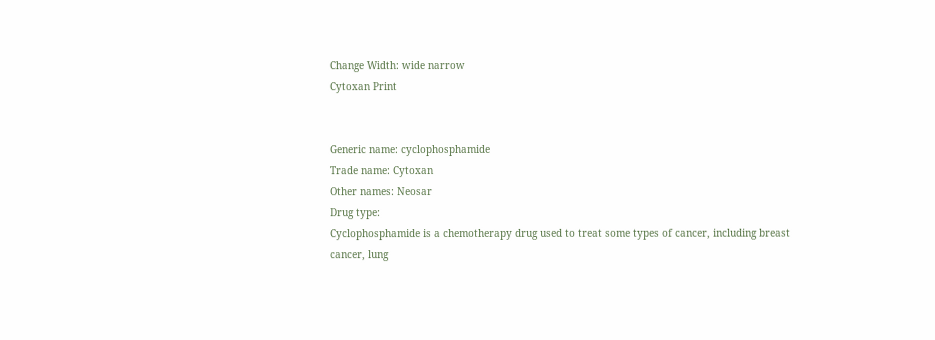Change Width: wide narrow
Cytoxan Print


Generic name: cyclophosphamide
Trade name: Cytoxan
Other names: Neosar
Drug type:
Cyclophosphamide is a chemotherapy drug used to treat some types of cancer, including breast cancer, lung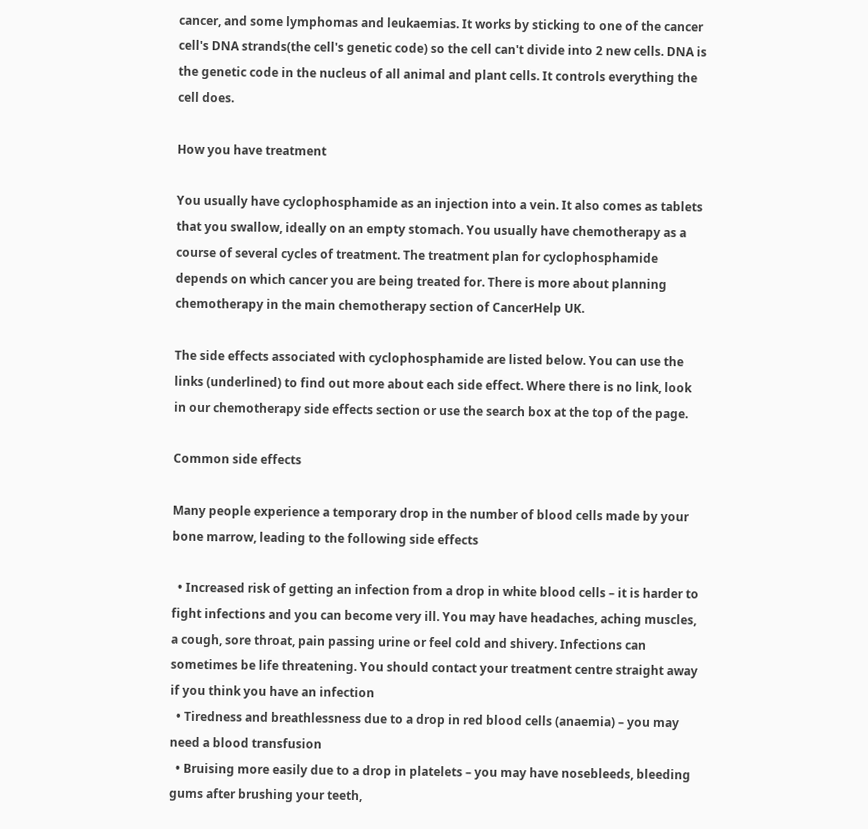cancer, and some lymphomas and leukaemias. It works by sticking to one of the cancer cell's DNA strands(the cell's genetic code) so the cell can't divide into 2 new cells. DNA is the genetic code in the nucleus of all animal and plant cells. It controls everything the cell does.

How you have treatment

You usually have cyclophosphamide as an injection into a vein. It also comes as tablets that you swallow, ideally on an empty stomach. You usually have chemotherapy as a course of several cycles of treatment. The treatment plan for cyclophosphamide depends on which cancer you are being treated for. There is more about planning chemotherapy in the main chemotherapy section of CancerHelp UK.

The side effects associated with cyclophosphamide are listed below. You can use the links (underlined) to find out more about each side effect. Where there is no link, look in our chemotherapy side effects section or use the search box at the top of the page.

Common side effects

Many people experience a temporary drop in the number of blood cells made by your bone marrow, leading to the following side effects

  • Increased risk of getting an infection from a drop in white blood cells – it is harder to fight infections and you can become very ill. You may have headaches, aching muscles, a cough, sore throat, pain passing urine or feel cold and shivery. Infections can sometimes be life threatening. You should contact your treatment centre straight away if you think you have an infection
  • Tiredness and breathlessness due to a drop in red blood cells (anaemia) – you may need a blood transfusion
  • Bruising more easily due to a drop in platelets – you may have nosebleeds, bleeding gums after brushing your teeth,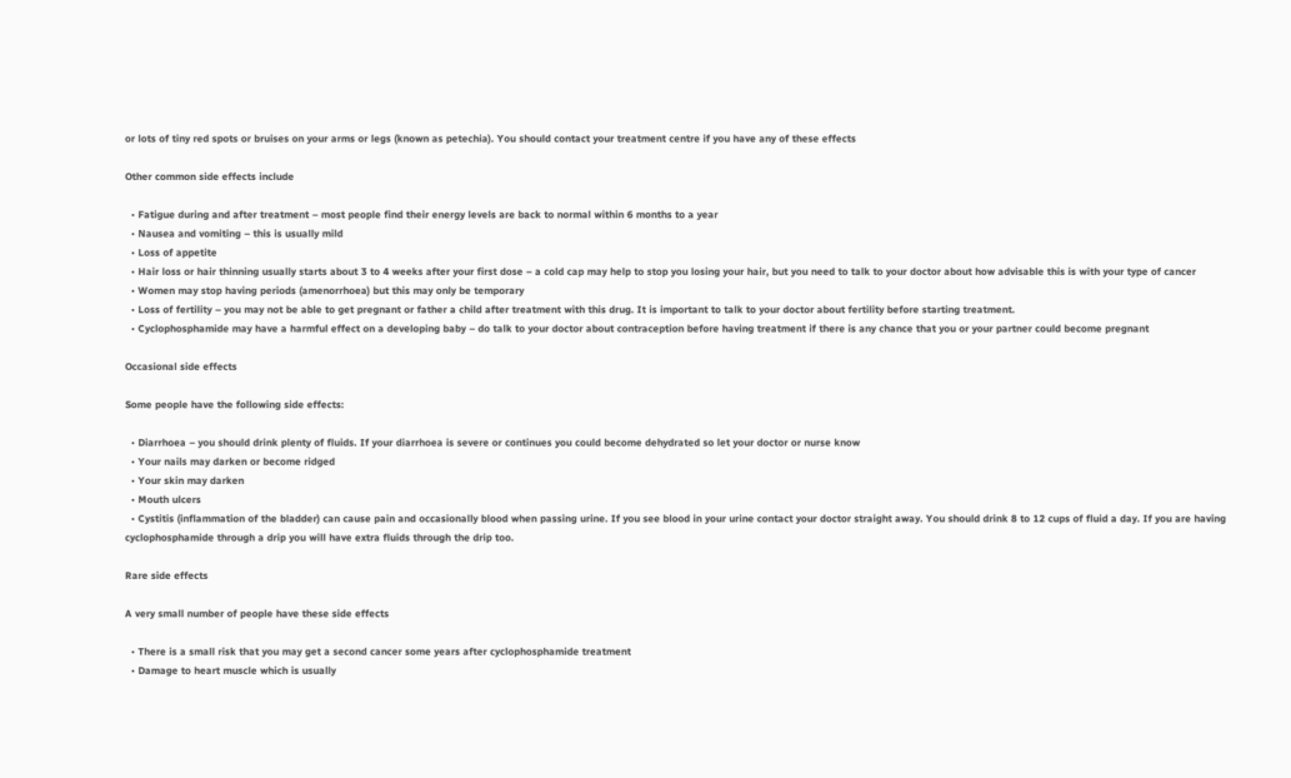or lots of tiny red spots or bruises on your arms or legs (known as petechia). You should contact your treatment centre if you have any of these effects

Other common side effects include

  • Fatigue during and after treatment – most people find their energy levels are back to normal within 6 months to a year
  • Nausea and vomiting – this is usually mild
  • Loss of appetite
  • Hair loss or hair thinning usually starts about 3 to 4 weeks after your first dose – a cold cap may help to stop you losing your hair, but you need to talk to your doctor about how advisable this is with your type of cancer
  • Women may stop having periods (amenorrhoea) but this may only be temporary
  • Loss of fertility – you may not be able to get pregnant or father a child after treatment with this drug. It is important to talk to your doctor about fertility before starting treatment.
  • Cyclophosphamide may have a harmful effect on a developing baby – do talk to your doctor about contraception before having treatment if there is any chance that you or your partner could become pregnant

Occasional side effects

Some people have the following side effects:

  • Diarrhoea – you should drink plenty of fluids. If your diarrhoea is severe or continues you could become dehydrated so let your doctor or nurse know
  • Your nails may darken or become ridged
  • Your skin may darken
  • Mouth ulcers
  • Cystitis (inflammation of the bladder) can cause pain and occasionally blood when passing urine. If you see blood in your urine contact your doctor straight away. You should drink 8 to 12 cups of fluid a day. If you are having cyclophosphamide through a drip you will have extra fluids through the drip too.

Rare side effects

A very small number of people have these side effects

  • There is a small risk that you may get a second cancer some years after cyclophosphamide treatment
  • Damage to heart muscle which is usually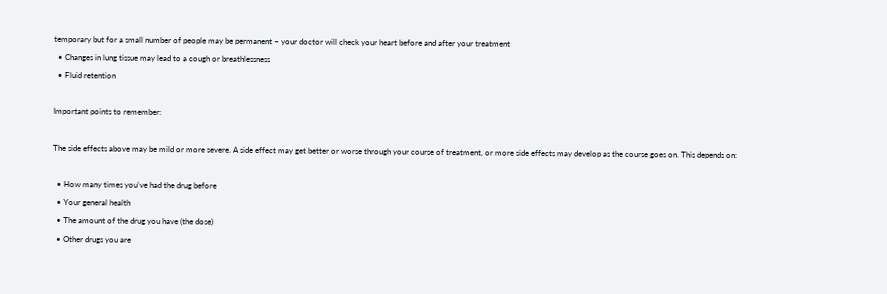temporary but for a small number of people may be permanent – your doctor will check your heart before and after your treatment
  • Changes in lung tissue may lead to a cough or breathlessness
  • Fluid retention

Important points to remember:

The side effects above may be mild or more severe. A side effect may get better or worse through your course of treatment, or more side effects may develop as the course goes on. This depends on:

  • How many times you've had the drug before
  • Your general health
  • The amount of the drug you have (the dose)
  • Other drugs you are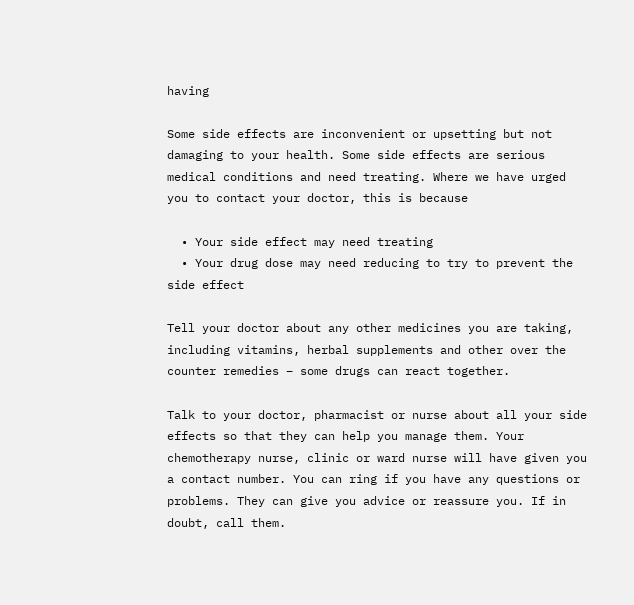having

Some side effects are inconvenient or upsetting but not damaging to your health. Some side effects are serious medical conditions and need treating. Where we have urged you to contact your doctor, this is because

  • Your side effect may need treating
  • Your drug dose may need reducing to try to prevent the side effect

Tell your doctor about any other medicines you are taking, including vitamins, herbal supplements and other over the counter remedies – some drugs can react together.

Talk to your doctor, pharmacist or nurse about all your side effects so that they can help you manage them. Your chemotherapy nurse, clinic or ward nurse will have given you a contact number. You can ring if you have any questions or problems. They can give you advice or reassure you. If in doubt, call them.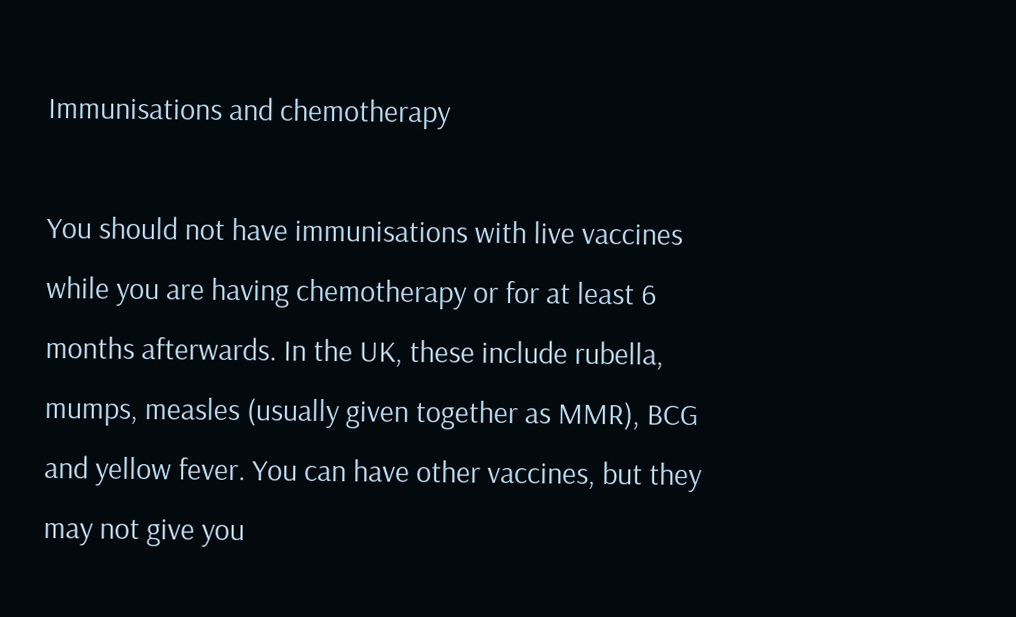Immunisations and chemotherapy

You should not have immunisations with live vaccines while you are having chemotherapy or for at least 6 months afterwards. In the UK, these include rubella, mumps, measles (usually given together as MMR), BCG and yellow fever. You can have other vaccines, but they may not give you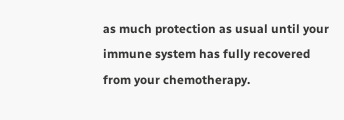as much protection as usual until your immune system has fully recovered from your chemotherapy.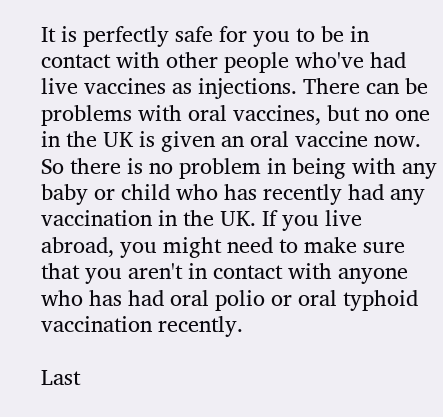It is perfectly safe for you to be in contact with other people who've had live vaccines as injections. There can be problems with oral vaccines, but no one in the UK is given an oral vaccine now. So there is no problem in being with any baby or child who has recently had any vaccination in the UK. If you live abroad, you might need to make sure that you aren't in contact with anyone who has had oral polio or oral typhoid vaccination recently.

Last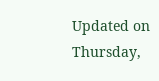Updated on Thursday,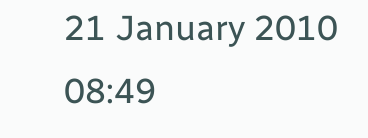21 January 2010 08:49